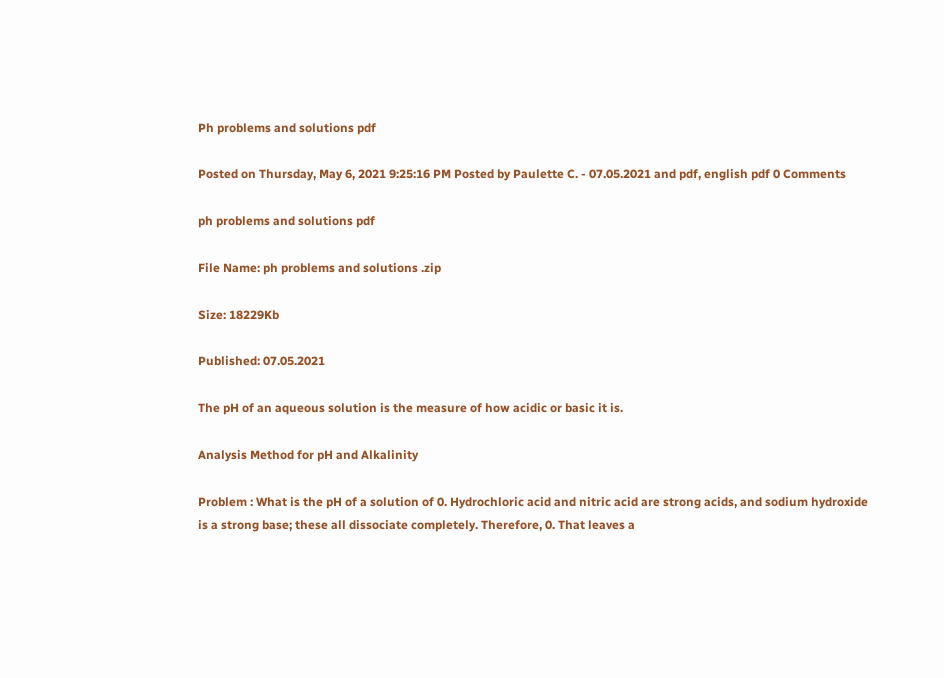Ph problems and solutions pdf

Posted on Thursday, May 6, 2021 9:25:16 PM Posted by Paulette C. - 07.05.2021 and pdf, english pdf 0 Comments

ph problems and solutions pdf

File Name: ph problems and solutions .zip

Size: 18229Kb

Published: 07.05.2021

The pH of an aqueous solution is the measure of how acidic or basic it is.

Analysis Method for pH and Alkalinity

Problem : What is the pH of a solution of 0. Hydrochloric acid and nitric acid are strong acids, and sodium hydroxide is a strong base; these all dissociate completely. Therefore, 0. That leaves a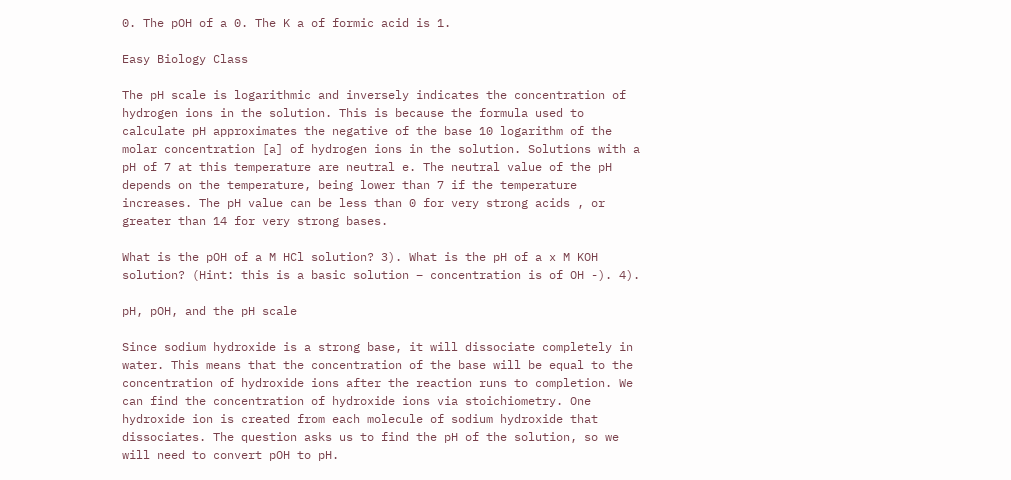0. The pOH of a 0. The K a of formic acid is 1.

Easy Biology Class

The pH scale is logarithmic and inversely indicates the concentration of hydrogen ions in the solution. This is because the formula used to calculate pH approximates the negative of the base 10 logarithm of the molar concentration [a] of hydrogen ions in the solution. Solutions with a pH of 7 at this temperature are neutral e. The neutral value of the pH depends on the temperature, being lower than 7 if the temperature increases. The pH value can be less than 0 for very strong acids , or greater than 14 for very strong bases.

What is the pOH of a M HCl solution? 3). What is the pH of a x M KOH solution? (Hint: this is a basic solution – concentration is of OH -). 4).

pH, pOH, and the pH scale

Since sodium hydroxide is a strong base, it will dissociate completely in water. This means that the concentration of the base will be equal to the concentration of hydroxide ions after the reaction runs to completion. We can find the concentration of hydroxide ions via stoichiometry. One hydroxide ion is created from each molecule of sodium hydroxide that dissociates. The question asks us to find the pH of the solution, so we will need to convert pOH to pH.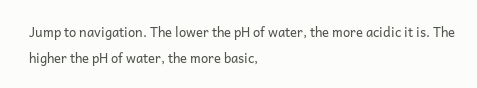Jump to navigation. The lower the pH of water, the more acidic it is. The higher the pH of water, the more basic,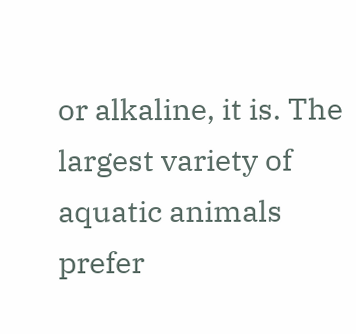or alkaline, it is. The largest variety of aquatic animals prefer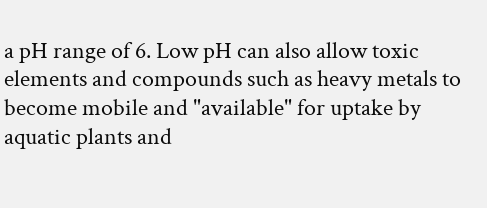a pH range of 6. Low pH can also allow toxic elements and compounds such as heavy metals to become mobile and "available" for uptake by aquatic plants and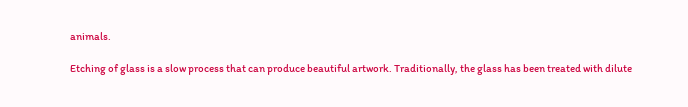animals.

Etching of glass is a slow process that can produce beautiful artwork. Traditionally, the glass has been treated with dilute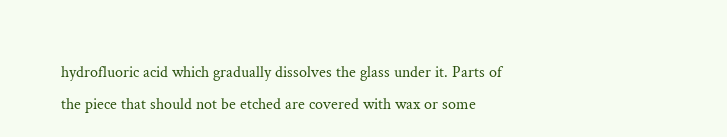hydrofluoric acid which gradually dissolves the glass under it. Parts of the piece that should not be etched are covered with wax or some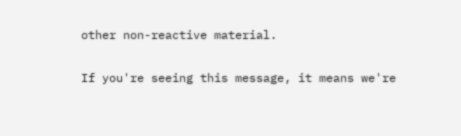other non-reactive material.

If you're seeing this message, it means we're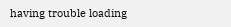having trouble loading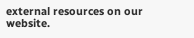external resources on our website.